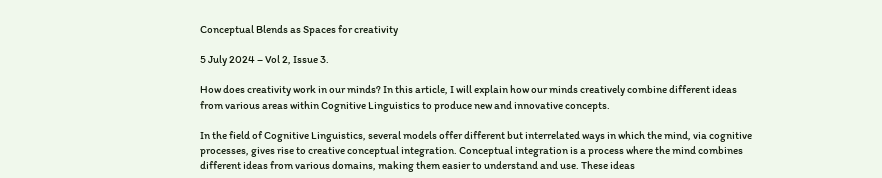Conceptual Blends as Spaces for creativity

5 July 2024 – Vol 2, Issue 3.

How does creativity work in our minds? In this article, I will explain how our minds creatively combine different ideas from various areas within Cognitive Linguistics to produce new and innovative concepts.

In the field of Cognitive Linguistics, several models offer different but interrelated ways in which the mind, via cognitive processes, gives rise to creative conceptual integration. Conceptual integration is a process where the mind combines different ideas from various domains, making them easier to understand and use. These ideas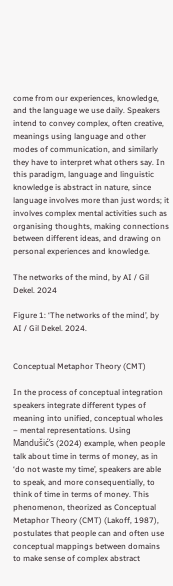come from our experiences, knowledge, and the language we use daily. Speakers intend to convey complex, often creative, meanings using language and other modes of communication, and similarly they have to interpret what others say. In this paradigm, language and linguistic knowledge is abstract in nature, since language involves more than just words; it involves complex mental activities such as organising thoughts, making connections between different ideas, and drawing on personal experiences and knowledge.

The networks of the mind, by AI / Gil Dekel. 2024

Figure 1: ‘The networks of the mind’, by AI / Gil Dekel. 2024.


Conceptual Metaphor Theory (CMT)

In the process of conceptual integration speakers integrate different types of meaning into unified, conceptual wholes – mental representations. Using  Mandušić’s (2024) example, when people talk about time in terms of money, as in ‘do not waste my time’, speakers are able to speak, and more consequentially, to think of time in terms of money. This phenomenon, theorized as Conceptual Metaphor Theory (CMT) (Lakoff, 1987), postulates that people can and often use conceptual mappings between domains to make sense of complex abstract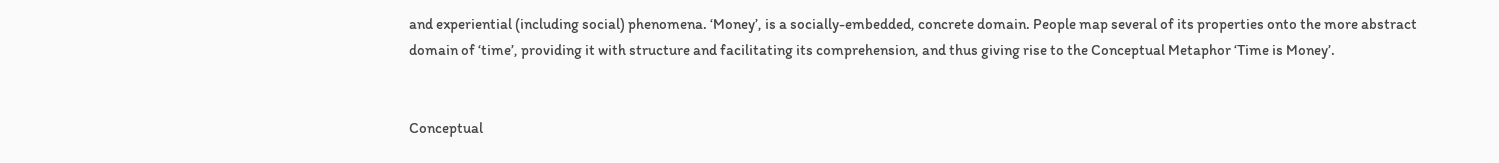and experiential (including social) phenomena. ‘Money’, is a socially-embedded, concrete domain. People map several of its properties onto the more abstract domain of ‘time’, providing it with structure and facilitating its comprehension, and thus giving rise to the Conceptual Metaphor ‘Time is Money’.


Conceptual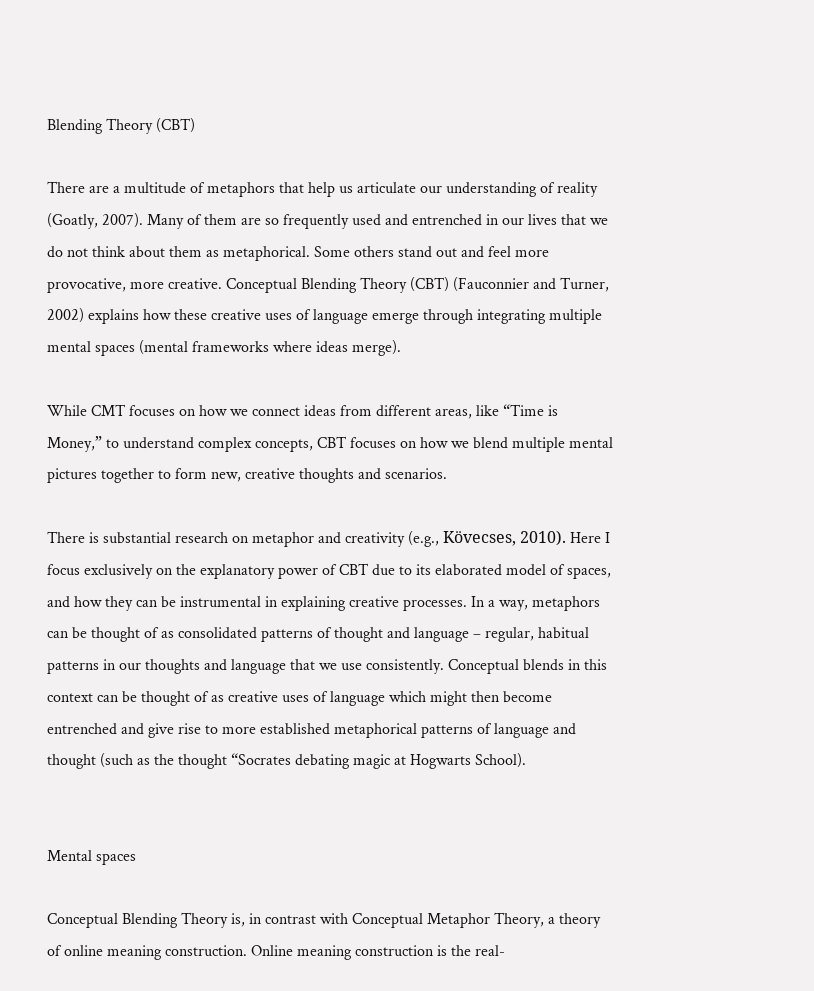Blending Theory (CBT)

There are a multitude of metaphors that help us articulate our understanding of reality (Goatly, 2007). Many of them are so frequently used and entrenched in our lives that we do not think about them as metaphorical. Some others stand out and feel more provocative, more creative. Conceptual Blending Theory (CBT) (Fauconnier and Turner, 2002) explains how these creative uses of language emerge through integrating multiple mental spaces (mental frameworks where ideas merge).

While CMT focuses on how we connect ideas from different areas, like “Time is Money,” to understand complex concepts, CBT focuses on how we blend multiple mental pictures together to form new, creative thoughts and scenarios.

There is substantial research on metaphor and creativity (e.g., Kövecses, 2010). Here I focus exclusively on the explanatory power of CBT due to its elaborated model of spaces, and how they can be instrumental in explaining creative processes. In a way, metaphors can be thought of as consolidated patterns of thought and language – regular, habitual patterns in our thoughts and language that we use consistently. Conceptual blends in this context can be thought of as creative uses of language which might then become entrenched and give rise to more established metaphorical patterns of language and thought (such as the thought “Socrates debating magic at Hogwarts School).


Mental spaces

Conceptual Blending Theory is, in contrast with Conceptual Metaphor Theory, a theory of online meaning construction. Online meaning construction is the real-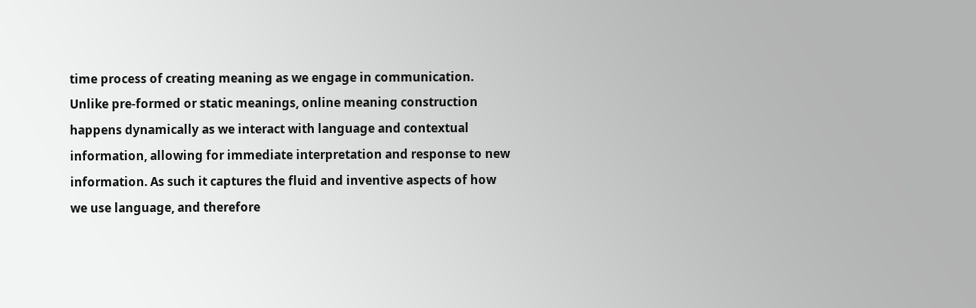time process of creating meaning as we engage in communication. Unlike pre-formed or static meanings, online meaning construction happens dynamically as we interact with language and contextual information, allowing for immediate interpretation and response to new information. As such it captures the fluid and inventive aspects of how we use language, and therefore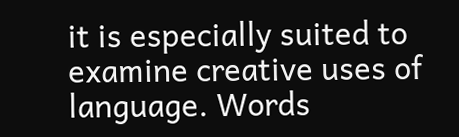it is especially suited to examine creative uses of language. Words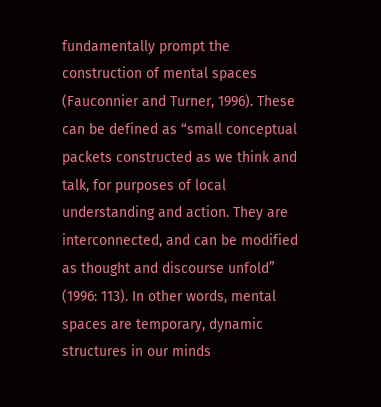fundamentally prompt the construction of mental spaces (Fauconnier and Turner, 1996). These can be defined as “small conceptual packets constructed as we think and talk, for purposes of local understanding and action. They are interconnected, and can be modified as thought and discourse unfold” (1996: 113). In other words, mental spaces are temporary, dynamic structures in our minds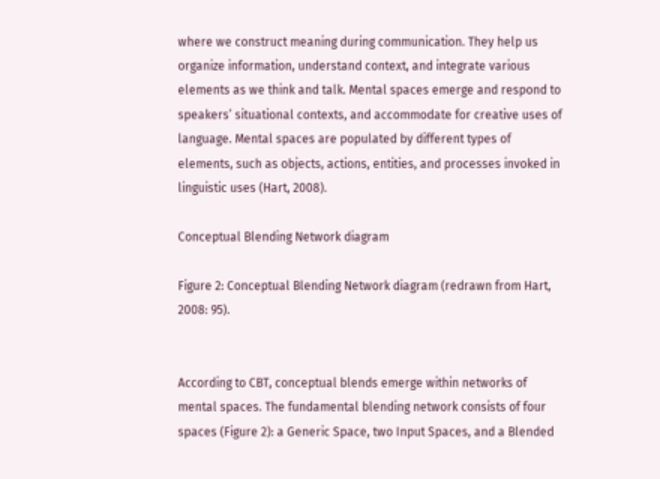where we construct meaning during communication. They help us organize information, understand context, and integrate various elements as we think and talk. Mental spaces emerge and respond to speakers’ situational contexts, and accommodate for creative uses of language. Mental spaces are populated by different types of elements, such as objects, actions, entities, and processes invoked in linguistic uses (Hart, 2008).

Conceptual Blending Network diagram

Figure 2: Conceptual Blending Network diagram (redrawn from Hart, 2008: 95).


According to CBT, conceptual blends emerge within networks of mental spaces. The fundamental blending network consists of four spaces (Figure 2): a Generic Space, two Input Spaces, and a Blended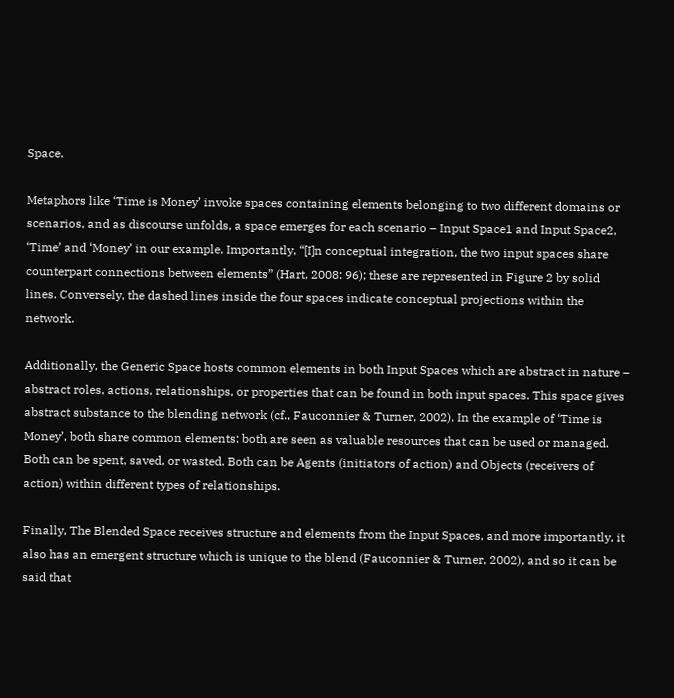Space.

Metaphors like ‘Time is Money’ invoke spaces containing elements belonging to two different domains or scenarios, and as discourse unfolds, a space emerges for each scenario – Input Space1 and Input Space2, ‘Time’ and ‘Money’ in our example. Importantly, “[I]n conceptual integration, the two input spaces share counterpart connections between elements” (Hart, 2008: 96); these are represented in Figure 2 by solid lines. Conversely, the dashed lines inside the four spaces indicate conceptual projections within the network.

Additionally, the Generic Space hosts common elements in both Input Spaces which are abstract in nature – abstract roles, actions, relationships, or properties that can be found in both input spaces. This space gives abstract substance to the blending network (cf., Fauconnier & Turner, 2002). In the example of ‘Time is Money’, both share common elements: both are seen as valuable resources that can be used or managed. Both can be spent, saved, or wasted. Both can be Agents (initiators of action) and Objects (receivers of action) within different types of relationships.

Finally, The Blended Space receives structure and elements from the Input Spaces, and more importantly, it also has an emergent structure which is unique to the blend (Fauconnier & Turner, 2002), and so it can be said that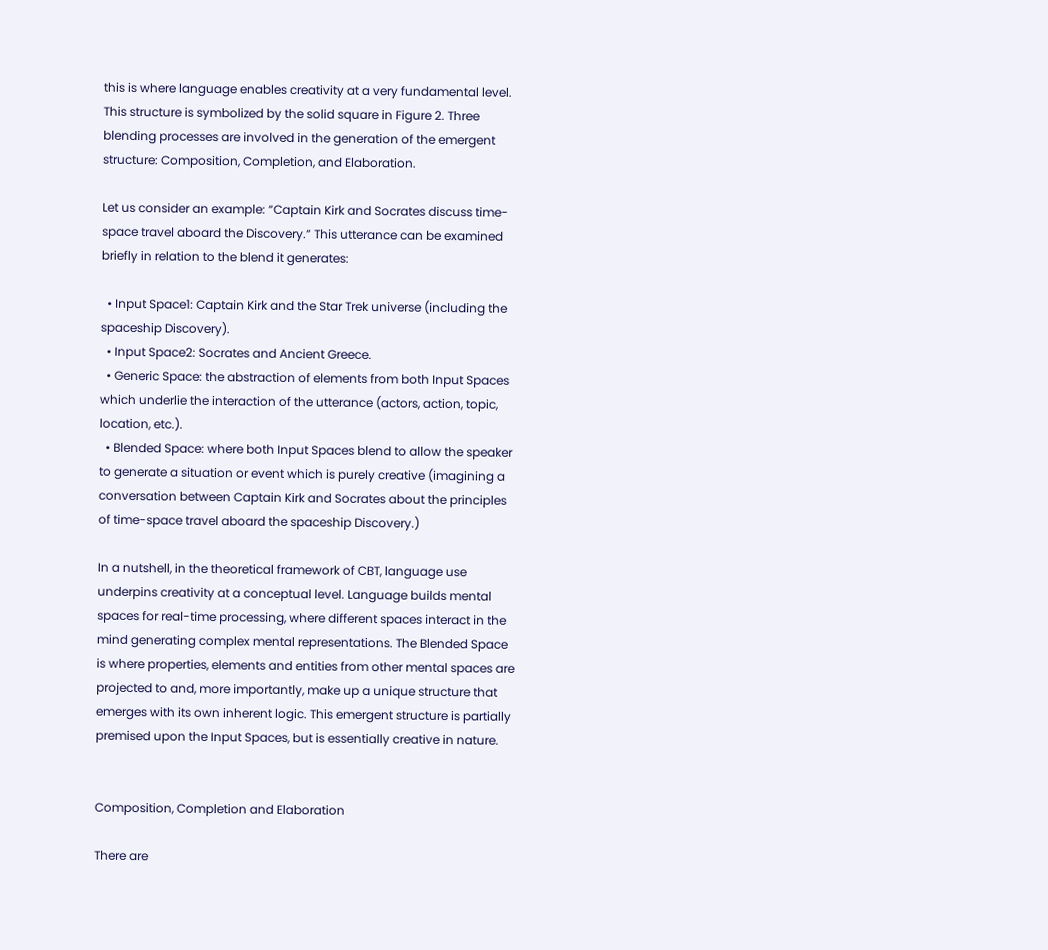this is where language enables creativity at a very fundamental level. This structure is symbolized by the solid square in Figure 2. Three blending processes are involved in the generation of the emergent structure: Composition, Completion, and Elaboration.

Let us consider an example: “Captain Kirk and Socrates discuss time-space travel aboard the Discovery.” This utterance can be examined briefly in relation to the blend it generates:

  • Input Space1: Captain Kirk and the Star Trek universe (including the spaceship Discovery).
  • Input Space2: Socrates and Ancient Greece.
  • Generic Space: the abstraction of elements from both Input Spaces which underlie the interaction of the utterance (actors, action, topic, location, etc.).
  • Blended Space: where both Input Spaces blend to allow the speaker to generate a situation or event which is purely creative (imagining a conversation between Captain Kirk and Socrates about the principles of time-space travel aboard the spaceship Discovery.)

In a nutshell, in the theoretical framework of CBT, language use underpins creativity at a conceptual level. Language builds mental spaces for real-time processing, where different spaces interact in the mind generating complex mental representations. The Blended Space is where properties, elements and entities from other mental spaces are projected to and, more importantly, make up a unique structure that emerges with its own inherent logic. This emergent structure is partially premised upon the Input Spaces, but is essentially creative in nature.


Composition, Completion and Elaboration

There are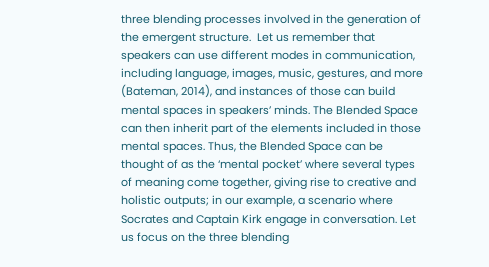three blending processes involved in the generation of the emergent structure.  Let us remember that speakers can use different modes in communication, including language, images, music, gestures, and more (Bateman, 2014), and instances of those can build mental spaces in speakers’ minds. The Blended Space can then inherit part of the elements included in those mental spaces. Thus, the Blended Space can be thought of as the ‘mental pocket’ where several types of meaning come together, giving rise to creative and holistic outputs; in our example, a scenario where Socrates and Captain Kirk engage in conversation. Let us focus on the three blending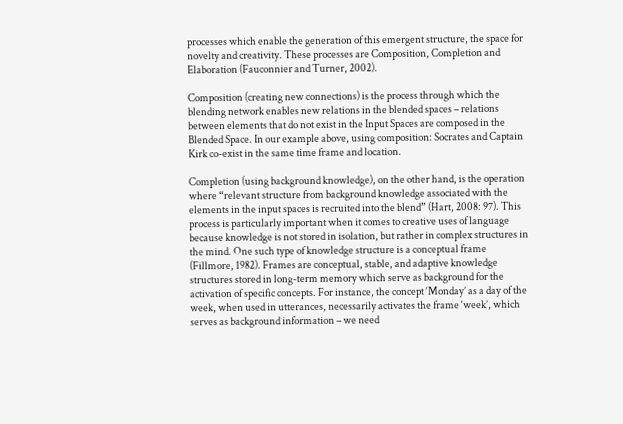processes which enable the generation of this emergent structure, the space for novelty and creativity. These processes are Composition, Completion and Elaboration (Fauconnier and Turner, 2002).

Composition (creating new connections) is the process through which the blending network enables new relations in the blended spaces – relations between elements that do not exist in the Input Spaces are composed in the Blended Space. In our example above, using composition: Socrates and Captain Kirk co-exist in the same time frame and location.

Completion (using background knowledge), on the other hand, is the operation where “relevant structure from background knowledge associated with the elements in the input spaces is recruited into the blend” (Hart, 2008: 97). This process is particularly important when it comes to creative uses of language because knowledge is not stored in isolation, but rather in complex structures in the mind. One such type of knowledge structure is a conceptual frame (Fillmore, 1982). Frames are conceptual, stable, and adaptive knowledge structures stored in long-term memory which serve as background for the activation of specific concepts. For instance, the concept ‘Monday’ as a day of the week, when used in utterances, necessarily activates the frame ‘week’, which serves as background information – we need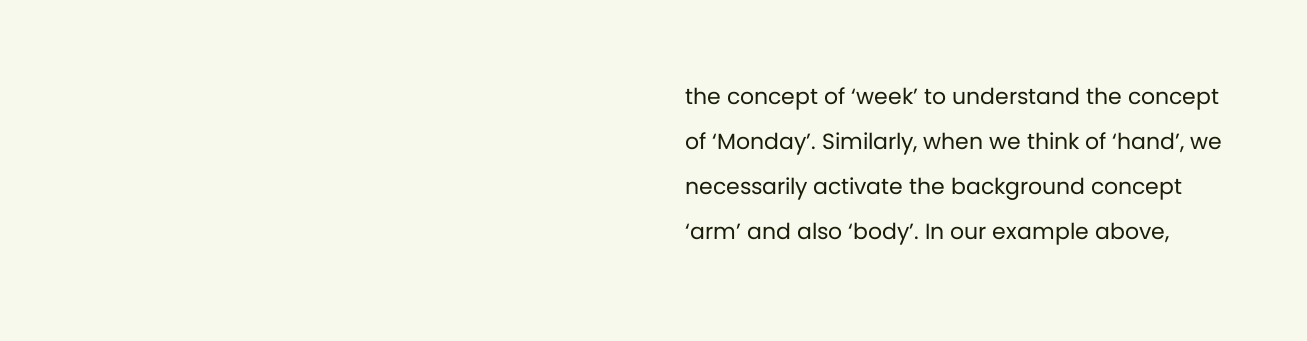the concept of ‘week’ to understand the concept of ‘Monday’. Similarly, when we think of ‘hand’, we necessarily activate the background concept ‘arm’ and also ‘body’. In our example above,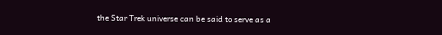the Star Trek universe can be said to serve as a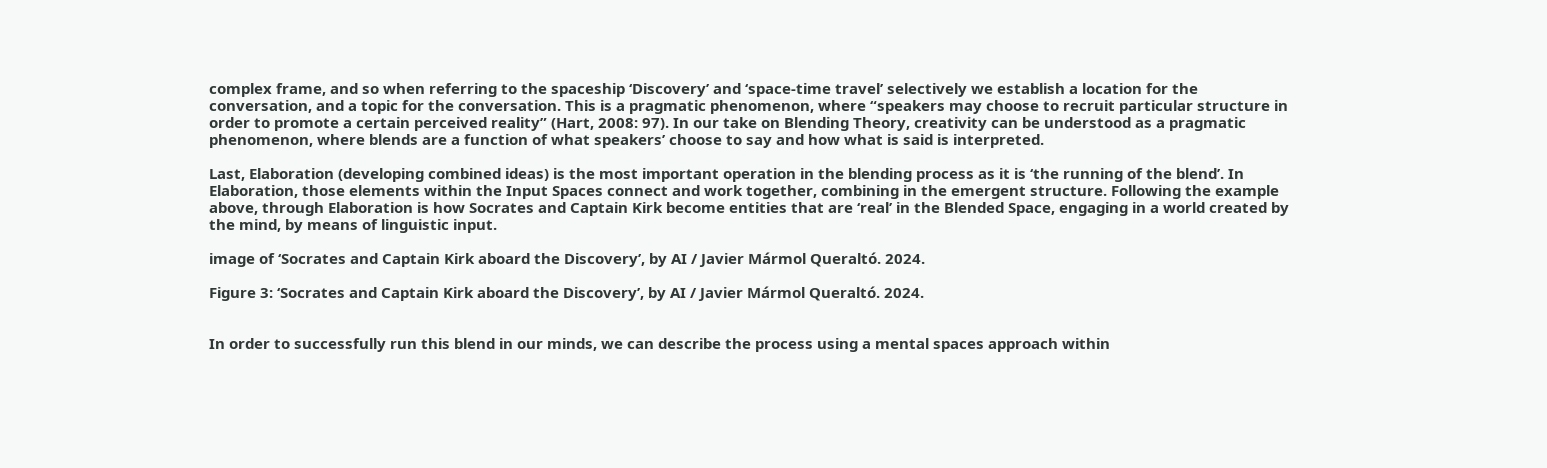complex frame, and so when referring to the spaceship ‘Discovery’ and ‘space-time travel’ selectively we establish a location for the conversation, and a topic for the conversation. This is a pragmatic phenomenon, where “speakers may choose to recruit particular structure in order to promote a certain perceived reality” (Hart, 2008: 97). In our take on Blending Theory, creativity can be understood as a pragmatic phenomenon, where blends are a function of what speakers’ choose to say and how what is said is interpreted.

Last, Elaboration (developing combined ideas) is the most important operation in the blending process as it is ‘the running of the blend’. In Elaboration, those elements within the Input Spaces connect and work together, combining in the emergent structure. Following the example above, through Elaboration is how Socrates and Captain Kirk become entities that are ‘real’ in the Blended Space, engaging in a world created by the mind, by means of linguistic input.

image of ‘Socrates and Captain Kirk aboard the Discovery’, by AI / Javier Mármol Queraltó. 2024.

Figure 3: ‘Socrates and Captain Kirk aboard the Discovery’, by AI / Javier Mármol Queraltó. 2024.


In order to successfully run this blend in our minds, we can describe the process using a mental spaces approach within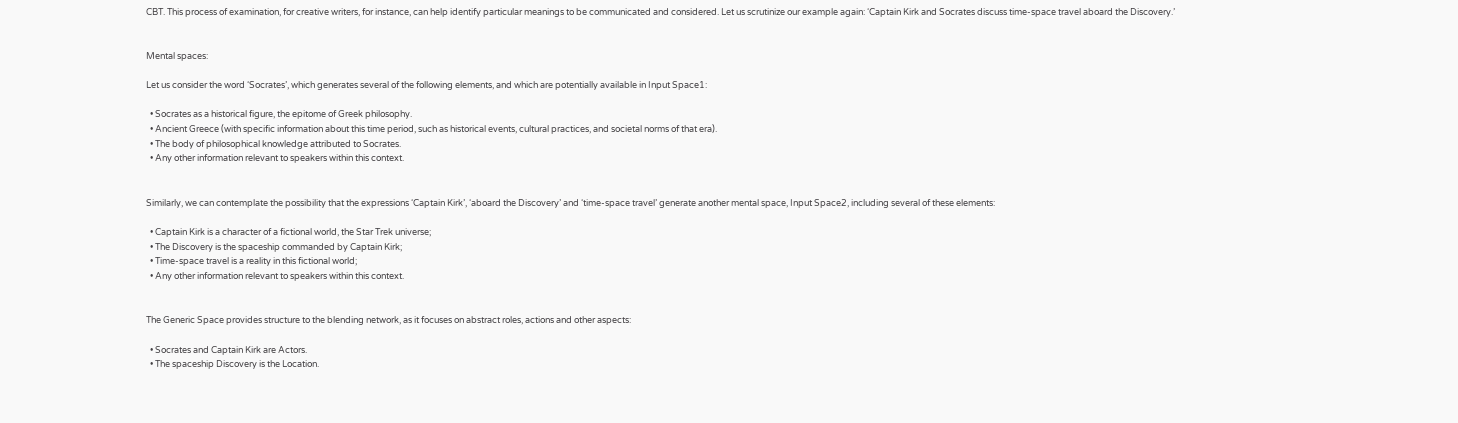CBT. This process of examination, for creative writers, for instance, can help identify particular meanings to be communicated and considered. Let us scrutinize our example again: ‘Captain Kirk and Socrates discuss time-space travel aboard the Discovery.’


Mental spaces:

Let us consider the word ‘Socrates’, which generates several of the following elements, and which are potentially available in Input Space1:

  • Socrates as a historical figure, the epitome of Greek philosophy.
  • Ancient Greece (with specific information about this time period, such as historical events, cultural practices, and societal norms of that era).
  • The body of philosophical knowledge attributed to Socrates.
  • Any other information relevant to speakers within this context.


Similarly, we can contemplate the possibility that the expressions ‘Captain Kirk’, ‘aboard the Discovery’ and ‘time-space travel’ generate another mental space, Input Space2, including several of these elements:

  • Captain Kirk is a character of a fictional world, the Star Trek universe;
  • The Discovery is the spaceship commanded by Captain Kirk;
  • Time-space travel is a reality in this fictional world;
  • Any other information relevant to speakers within this context.


The Generic Space provides structure to the blending network, as it focuses on abstract roles, actions and other aspects:

  • Socrates and Captain Kirk are Actors.
  • The spaceship Discovery is the Location.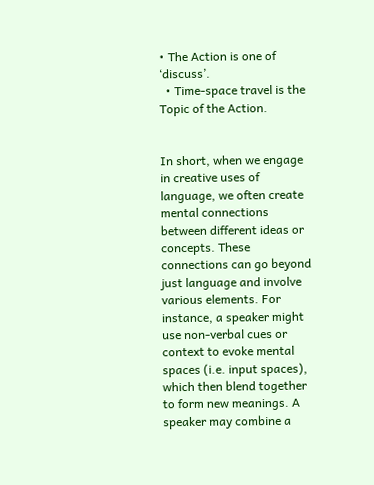• The Action is one of ‘discuss’.
  • Time-space travel is the Topic of the Action.


In short, when we engage in creative uses of language, we often create mental connections between different ideas or concepts. These connections can go beyond just language and involve various elements. For instance, a speaker might use non-verbal cues or context to evoke mental spaces (i.e. input spaces), which then blend together to form new meanings. A speaker may combine a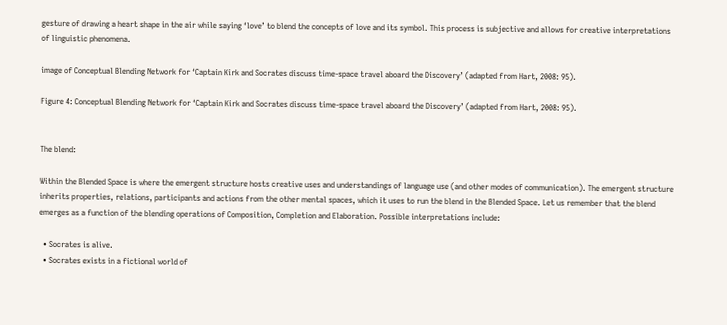gesture of drawing a heart shape in the air while saying ‘love’ to blend the concepts of love and its symbol. This process is subjective and allows for creative interpretations of linguistic phenomena.

image of Conceptual Blending Network for ‘Captain Kirk and Socrates discuss time-space travel aboard the Discovery’ (adapted from Hart, 2008: 95).

Figure 4: Conceptual Blending Network for ‘Captain Kirk and Socrates discuss time-space travel aboard the Discovery’ (adapted from Hart, 2008: 95).


The blend:

Within the Blended Space is where the emergent structure hosts creative uses and understandings of language use (and other modes of communication). The emergent structure inherits properties, relations, participants and actions from the other mental spaces, which it uses to run the blend in the Blended Space. Let us remember that the blend emerges as a function of the blending operations of Composition, Completion and Elaboration. Possible interpretations include:

  • Socrates is alive.
  • Socrates exists in a fictional world of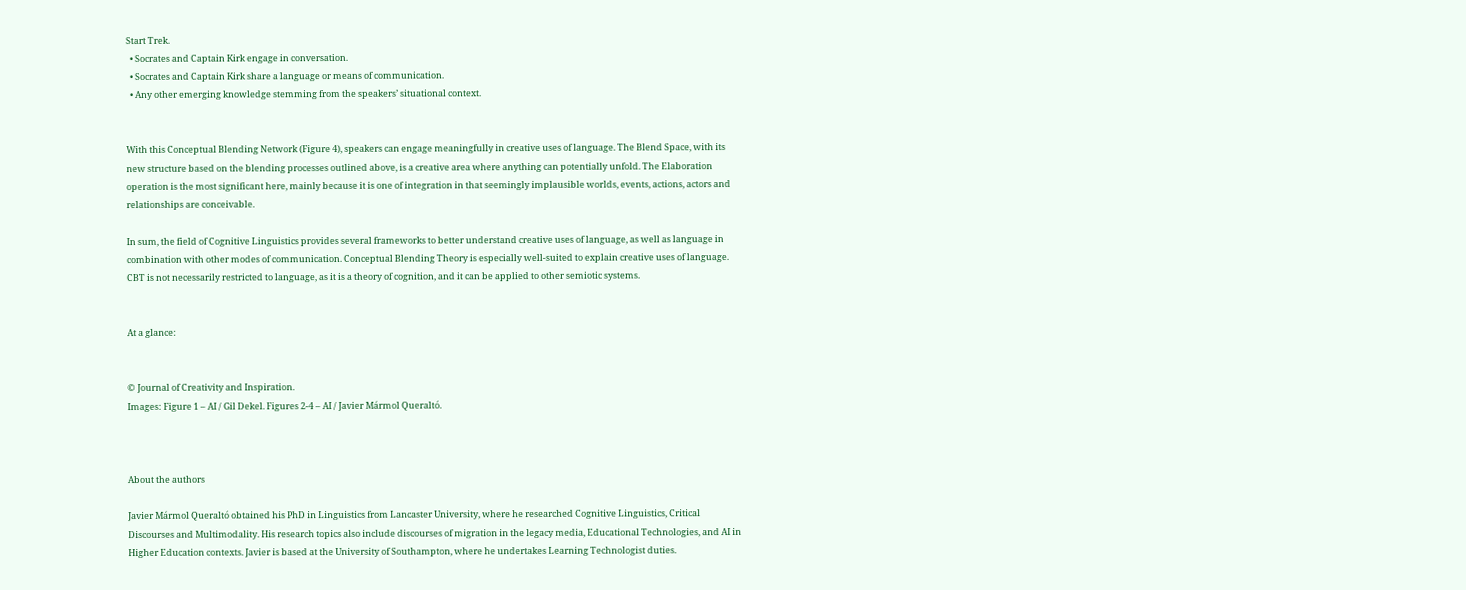Start Trek.
  • Socrates and Captain Kirk engage in conversation.
  • Socrates and Captain Kirk share a language or means of communication.
  • Any other emerging knowledge stemming from the speakers’ situational context.


With this Conceptual Blending Network (Figure 4), speakers can engage meaningfully in creative uses of language. The Blend Space, with its new structure based on the blending processes outlined above, is a creative area where anything can potentially unfold. The Elaboration operation is the most significant here, mainly because it is one of integration in that seemingly implausible worlds, events, actions, actors and relationships are conceivable.

In sum, the field of Cognitive Linguistics provides several frameworks to better understand creative uses of language, as well as language in combination with other modes of communication. Conceptual Blending Theory is especially well-suited to explain creative uses of language. CBT is not necessarily restricted to language, as it is a theory of cognition, and it can be applied to other semiotic systems.


At a glance:


© Journal of Creativity and Inspiration.
Images: Figure 1 – AI / Gil Dekel. Figures 2-4 – AI / Javier Mármol Queraltó.



About the authors

Javier Mármol Queraltó obtained his PhD in Linguistics from Lancaster University, where he researched Cognitive Linguistics, Critical Discourses and Multimodality. His research topics also include discourses of migration in the legacy media, Educational Technologies, and AI in Higher Education contexts. Javier is based at the University of Southampton, where he undertakes Learning Technologist duties.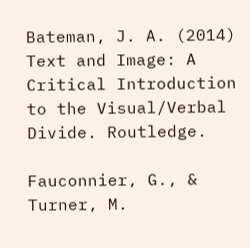Bateman, J. A. (2014) Text and Image: A Critical Introduction to the Visual/Verbal Divide. Routledge.

Fauconnier, G., & Turner, M.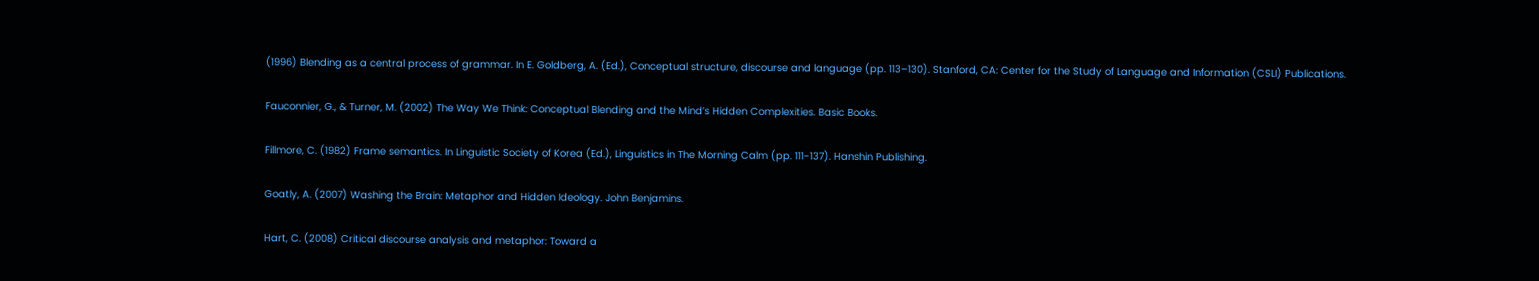(1996) Blending as a central process of grammar. In E. Goldberg, A. (Ed.), Conceptual structure, discourse and language (pp. 113–130). Stanford, CA: Center for the Study of Language and Information (CSLI) Publications.

Fauconnier, G., & Turner, M. (2002) The Way We Think: Conceptual Blending and the Mind’s Hidden Complexities. Basic Books.

Fillmore, C. (1982) Frame semantics. In Linguistic Society of Korea (Ed.), Linguistics in The Morning Calm (pp. 111-137). Hanshin Publishing.

Goatly, A. (2007) Washing the Brain: Metaphor and Hidden Ideology. John Benjamins.

Hart, C. (2008) Critical discourse analysis and metaphor: Toward a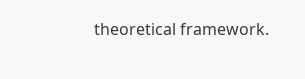theoretical framework.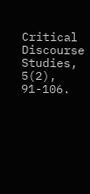Critical Discourse Studies, 5(2), 91-106.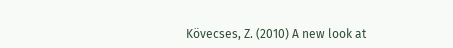Kövecses, Z. (2010) A new look at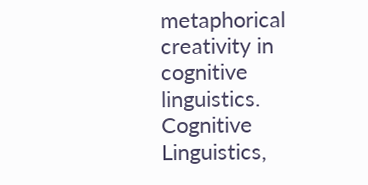metaphorical creativity in cognitive linguistics. Cognitive Linguistics,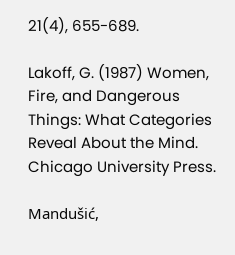21(4), 655-689.

Lakoff, G. (1987) Women, Fire, and Dangerous Things: What Categories Reveal About the Mind. Chicago University Press.

Mandušić,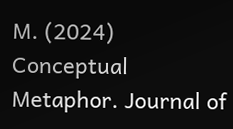M. (2024) Conceptual Metaphor. Journal of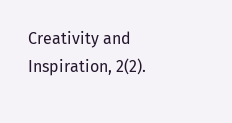Creativity and Inspiration, 2(2).